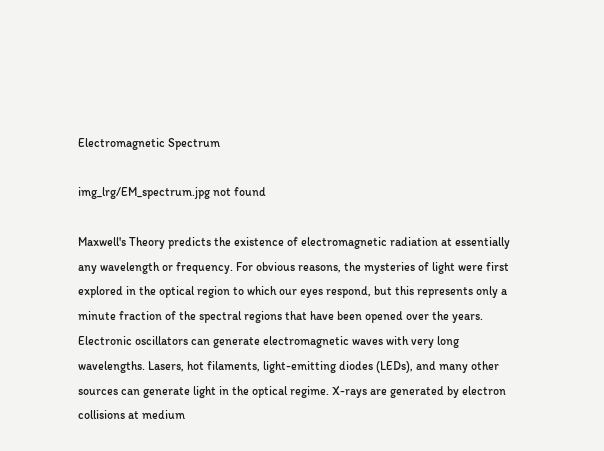Electromagnetic Spectrum

img_lrg/EM_spectrum.jpg not found

Maxwell's Theory predicts the existence of electromagnetic radiation at essentially any wavelength or frequency. For obvious reasons, the mysteries of light were first explored in the optical region to which our eyes respond, but this represents only a minute fraction of the spectral regions that have been opened over the years. Electronic oscillators can generate electromagnetic waves with very long wavelengths. Lasers, hot filaments, light-emitting diodes (LEDs), and many other sources can generate light in the optical regime. X-rays are generated by electron collisions at medium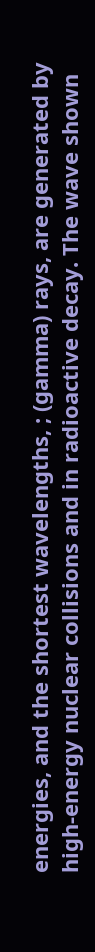energies, and the shortest wavelengths, ; (gamma) rays, are generated by high-energy nuclear collisions and in radioactive decay. The wave shown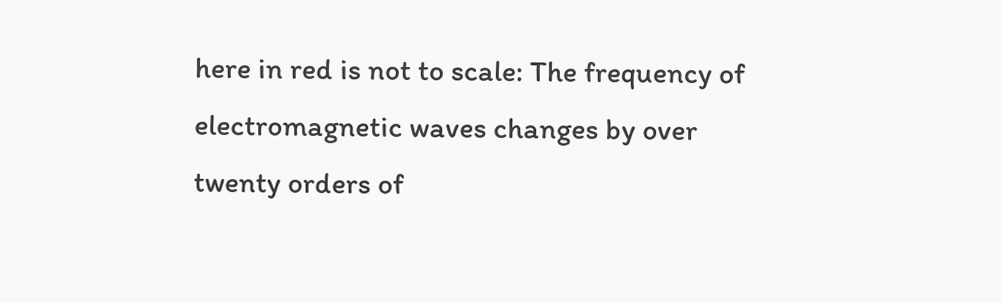here in red is not to scale: The frequency of electromagnetic waves changes by over twenty orders of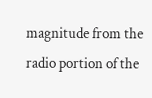magnitude from the radio portion of the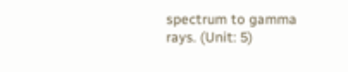spectrum to gamma rays. (Unit: 5)